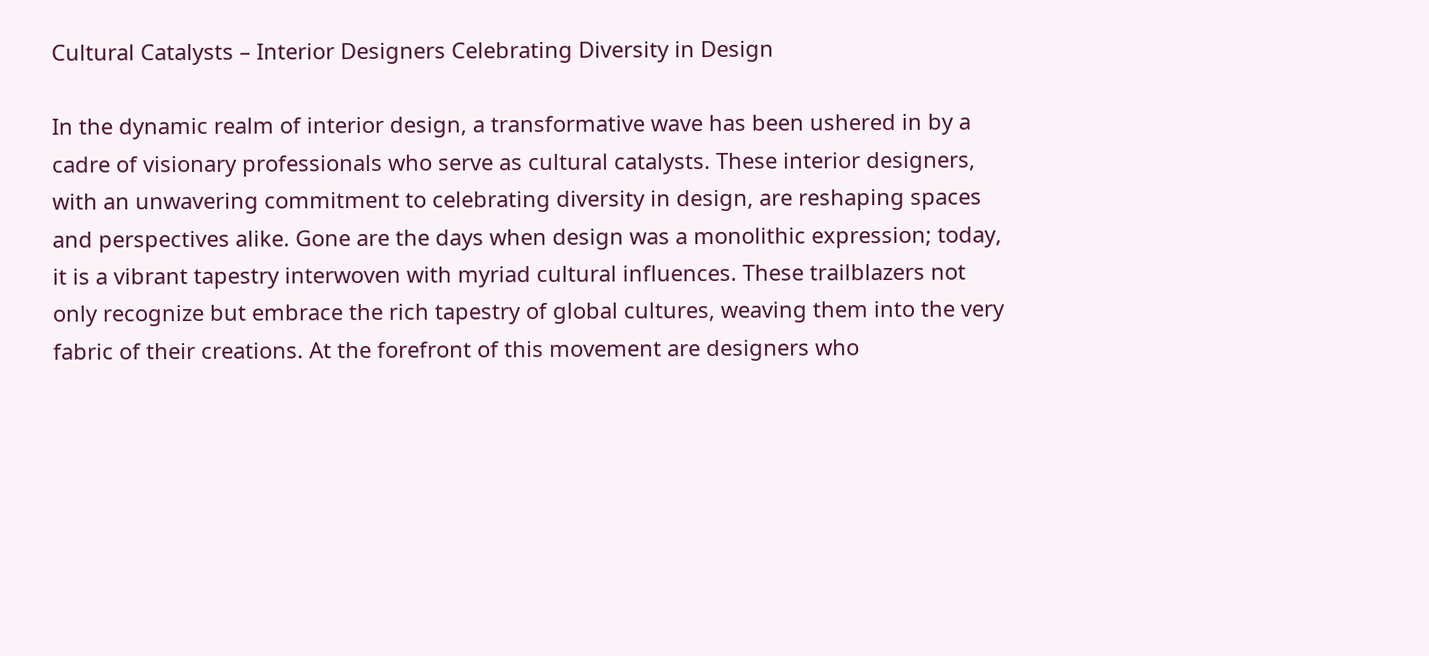Cultural Catalysts – Interior Designers Celebrating Diversity in Design

In the dynamic realm of interior design, a transformative wave has been ushered in by a cadre of visionary professionals who serve as cultural catalysts. These interior designers, with an unwavering commitment to celebrating diversity in design, are reshaping spaces and perspectives alike. Gone are the days when design was a monolithic expression; today, it is a vibrant tapestry interwoven with myriad cultural influences. These trailblazers not only recognize but embrace the rich tapestry of global cultures, weaving them into the very fabric of their creations. At the forefront of this movement are designers who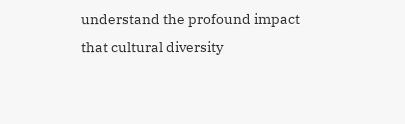understand the profound impact that cultural diversity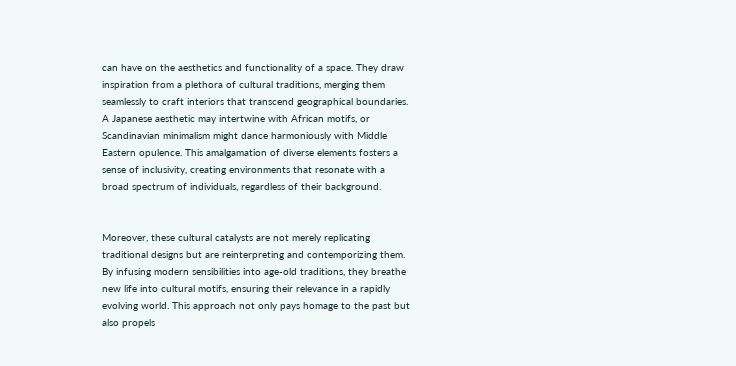can have on the aesthetics and functionality of a space. They draw inspiration from a plethora of cultural traditions, merging them seamlessly to craft interiors that transcend geographical boundaries. A Japanese aesthetic may intertwine with African motifs, or Scandinavian minimalism might dance harmoniously with Middle Eastern opulence. This amalgamation of diverse elements fosters a sense of inclusivity, creating environments that resonate with a broad spectrum of individuals, regardless of their background.


Moreover, these cultural catalysts are not merely replicating traditional designs but are reinterpreting and contemporizing them. By infusing modern sensibilities into age-old traditions, they breathe new life into cultural motifs, ensuring their relevance in a rapidly evolving world. This approach not only pays homage to the past but also propels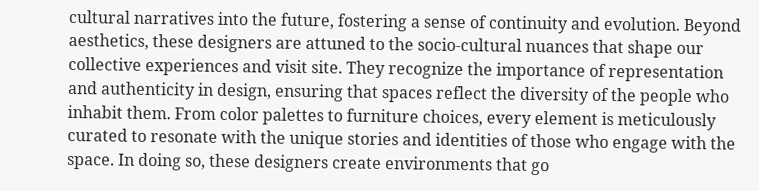cultural narratives into the future, fostering a sense of continuity and evolution. Beyond aesthetics, these designers are attuned to the socio-cultural nuances that shape our collective experiences and visit site. They recognize the importance of representation and authenticity in design, ensuring that spaces reflect the diversity of the people who inhabit them. From color palettes to furniture choices, every element is meticulously curated to resonate with the unique stories and identities of those who engage with the space. In doing so, these designers create environments that go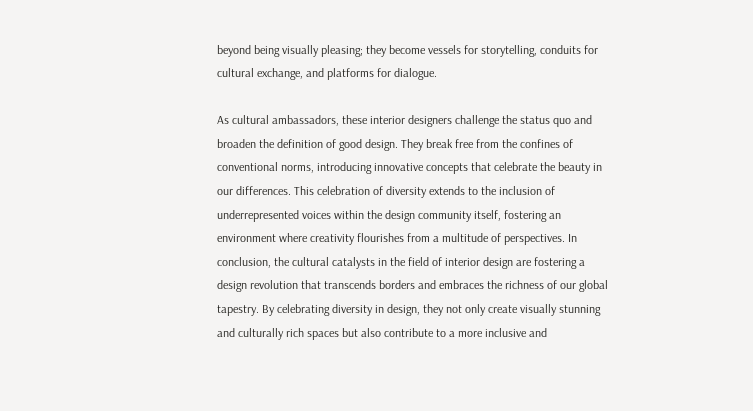beyond being visually pleasing; they become vessels for storytelling, conduits for cultural exchange, and platforms for dialogue.

As cultural ambassadors, these interior designers challenge the status quo and broaden the definition of good design. They break free from the confines of conventional norms, introducing innovative concepts that celebrate the beauty in our differences. This celebration of diversity extends to the inclusion of underrepresented voices within the design community itself, fostering an environment where creativity flourishes from a multitude of perspectives. In conclusion, the cultural catalysts in the field of interior design are fostering a design revolution that transcends borders and embraces the richness of our global tapestry. By celebrating diversity in design, they not only create visually stunning and culturally rich spaces but also contribute to a more inclusive and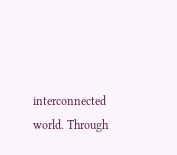interconnected world. Through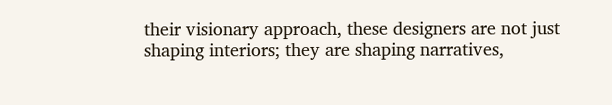their visionary approach, these designers are not just shaping interiors; they are shaping narratives,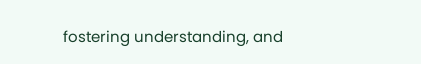fostering understanding, and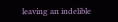leaving an indelible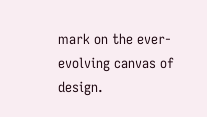mark on the ever-evolving canvas of design.